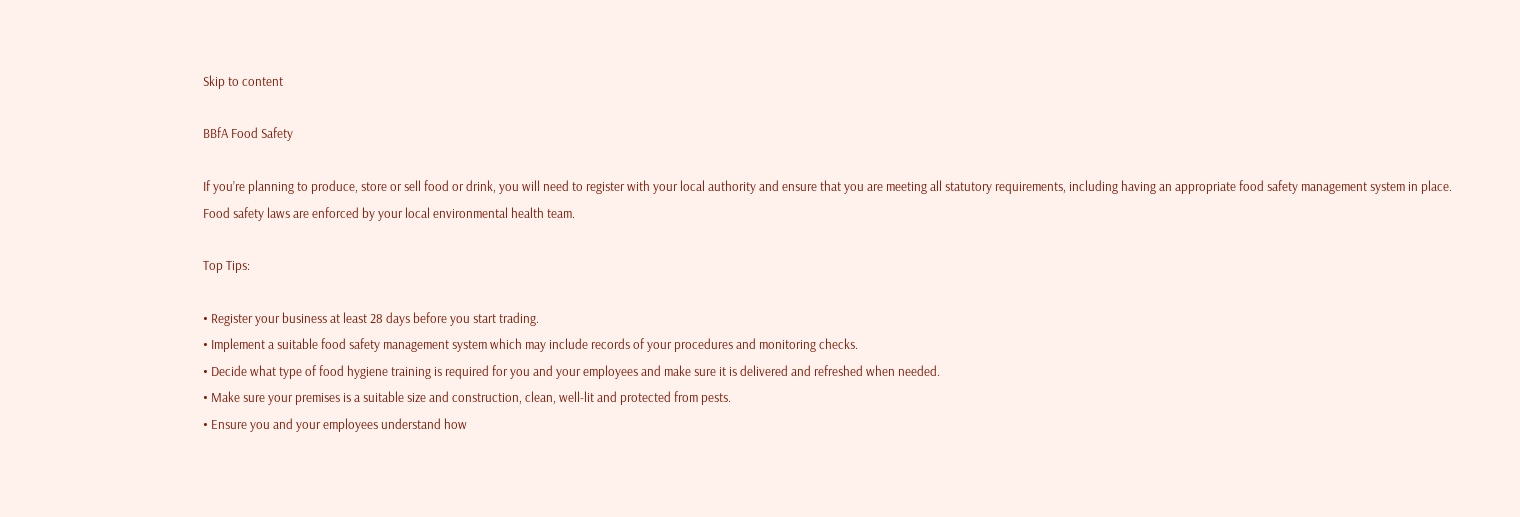Skip to content

BBfA Food Safety

If you’re planning to produce, store or sell food or drink, you will need to register with your local authority and ensure that you are meeting all statutory requirements, including having an appropriate food safety management system in place. Food safety laws are enforced by your local environmental health team.

Top Tips:

• Register your business at least 28 days before you start trading.
• Implement a suitable food safety management system which may include records of your procedures and monitoring checks.
• Decide what type of food hygiene training is required for you and your employees and make sure it is delivered and refreshed when needed.
• Make sure your premises is a suitable size and construction, clean, well-lit and protected from pests.
• Ensure you and your employees understand how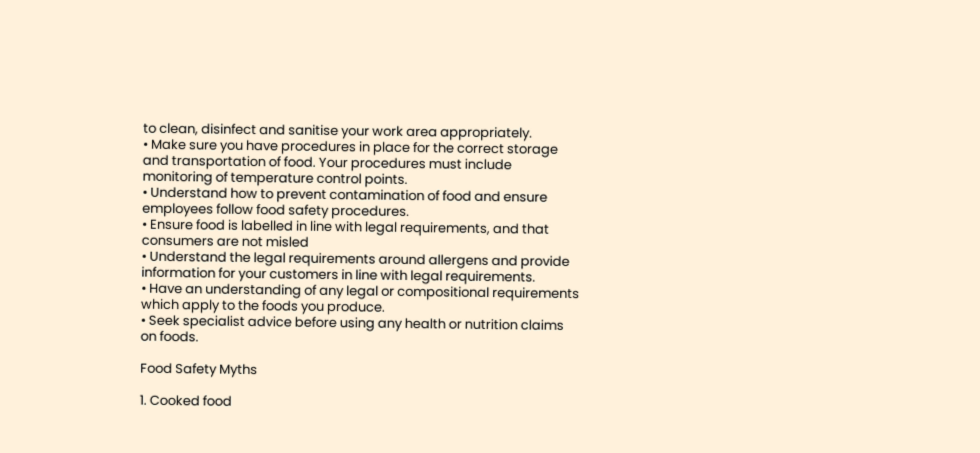to clean, disinfect and sanitise your work area appropriately.
• Make sure you have procedures in place for the correct storage and transportation of food. Your procedures must include monitoring of temperature control points.
• Understand how to prevent contamination of food and ensure employees follow food safety procedures.
• Ensure food is labelled in line with legal requirements, and that consumers are not misled
• Understand the legal requirements around allergens and provide information for your customers in line with legal requirements.
• Have an understanding of any legal or compositional requirements which apply to the foods you produce.
• Seek specialist advice before using any health or nutrition claims on foods.

Food Safety Myths

1. Cooked food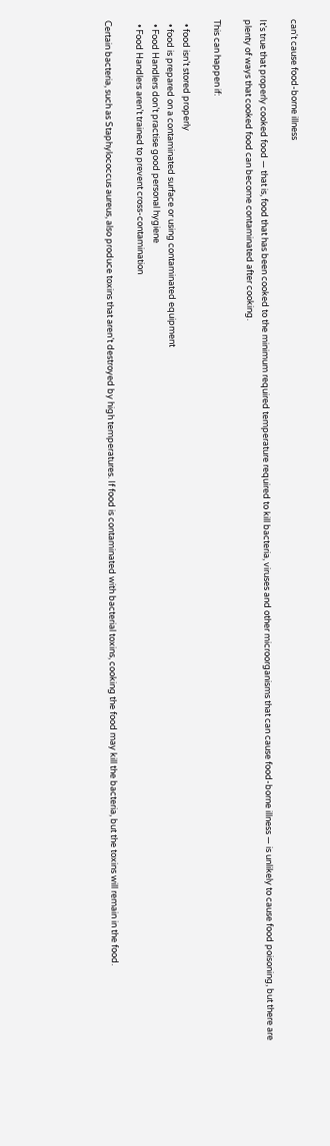can't cause food-borne illness

It’s true that properly cooked food — that is, food that has been cooked to the minimum required temperature required to kill bacteria, viruses and other microorganisms that can cause food-borne illness — is unlikely to cause food poisoning, but there are plenty of ways that cooked food can become contaminated after cooking.

This can happen if:

  • food isn’t stored properly
  • food is prepared on a contaminated surface or using contaminated equipment
  • Food Handlers don’t practise good personal hygiene
  • Food Handlers aren’t trained to prevent cross-contamination

Certain bacteria, such as Staphylococcus aureus, also produce toxins that aren’t destroyed by high temperatures. If food is contaminated with bacterial toxins, cooking the food may kill the bacteria, but the toxins will remain in the food.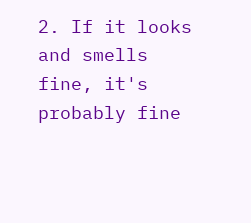2. If it looks and smells fine, it's probably fine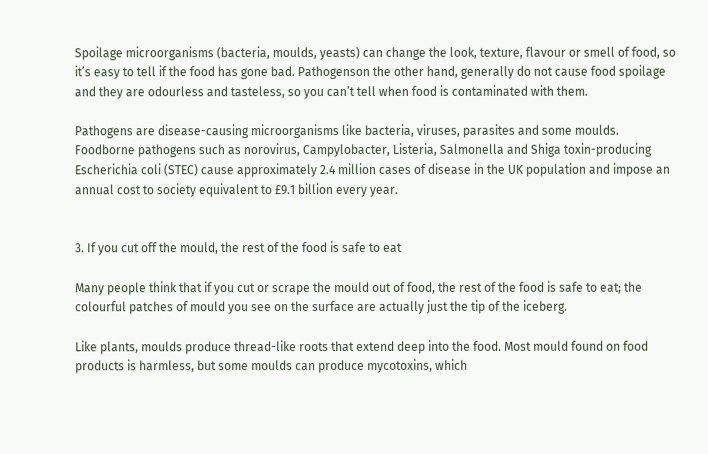Spoilage microorganisms (bacteria, moulds, yeasts) can change the look, texture, flavour or smell of food, so it’s easy to tell if the food has gone bad. Pathogenson the other hand, generally do not cause food spoilage and they are odourless and tasteless, so you can’t tell when food is contaminated with them.

Pathogens are disease-causing microorganisms like bacteria, viruses, parasites and some moulds. Foodborne pathogens such as norovirus, Campylobacter, Listeria, Salmonella and Shiga toxin-producing Escherichia coli (STEC) cause approximately 2.4 million cases of disease in the UK population and impose an annual cost to society equivalent to £9.1 billion every year.


3. If you cut off the mould, the rest of the food is safe to eat

Many people think that if you cut or scrape the mould out of food, the rest of the food is safe to eat; the colourful patches of mould you see on the surface are actually just the tip of the iceberg.

Like plants, moulds produce thread-like roots that extend deep into the food. Most mould found on food products is harmless, but some moulds can produce mycotoxins, which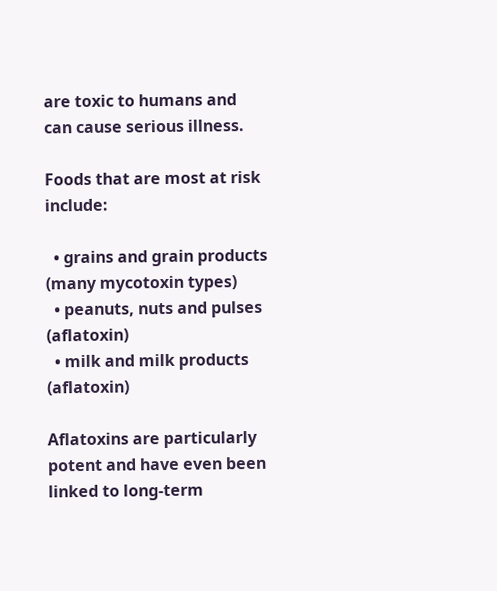are toxic to humans and can cause serious illness.

Foods that are most at risk include:

  • grains and grain products (many mycotoxin types)
  • peanuts, nuts and pulses (aflatoxin)
  • milk and milk products (aflatoxin)

Aflatoxins are particularly potent and have even been linked to long-term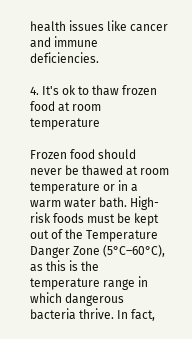health issues like cancer and immune deficiencies.

4. It's ok to thaw frozen food at room temperature

Frozen food should never be thawed at room temperature or in a warm water bath. High-risk foods must be kept out of the Temperature Danger Zone (5°C–60°C), as this is the temperature range in which dangerous bacteria thrive. In fact,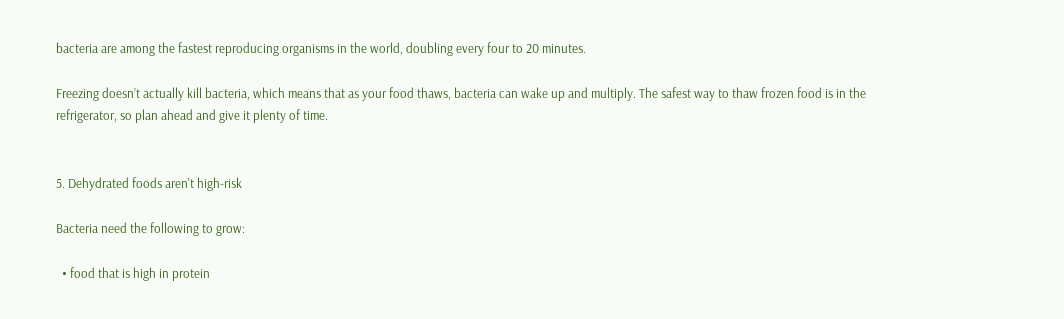bacteria are among the fastest reproducing organisms in the world, doubling every four to 20 minutes.

Freezing doesn’t actually kill bacteria, which means that as your food thaws, bacteria can wake up and multiply. The safest way to thaw frozen food is in the refrigerator, so plan ahead and give it plenty of time.


5. Dehydrated foods aren't high-risk

Bacteria need the following to grow:

  • food that is high in protein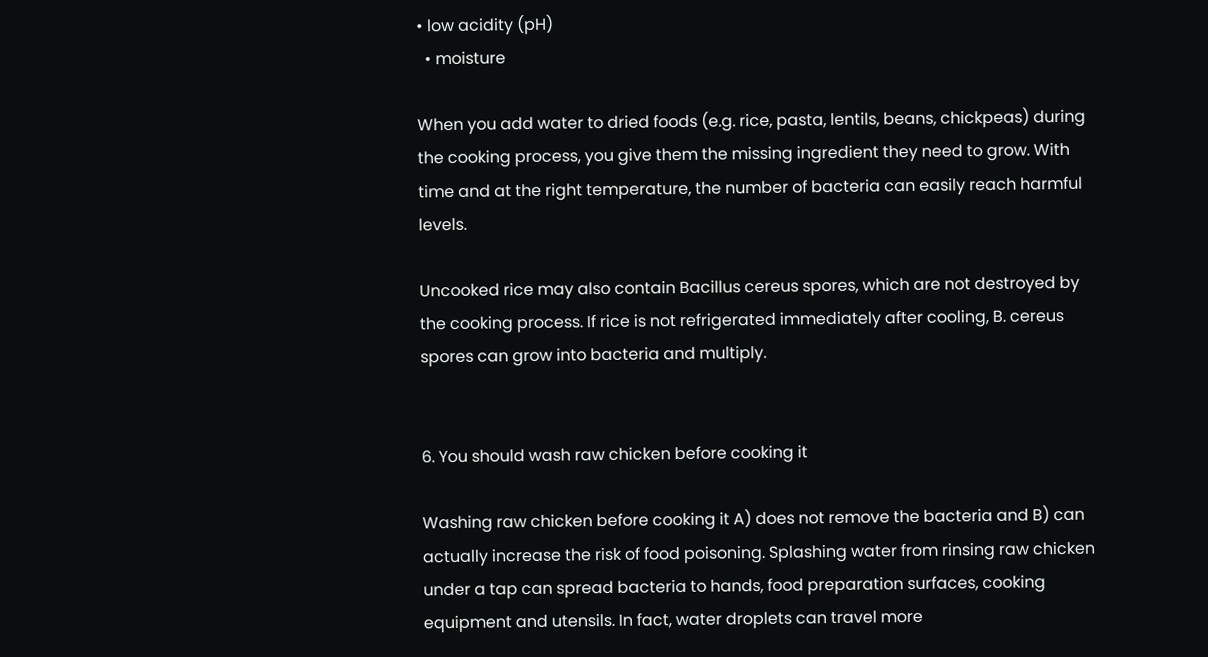• low acidity (pH)
  • moisture

When you add water to dried foods (e.g. rice, pasta, lentils, beans, chickpeas) during the cooking process, you give them the missing ingredient they need to grow. With time and at the right temperature, the number of bacteria can easily reach harmful levels.

Uncooked rice may also contain Bacillus cereus spores, which are not destroyed by the cooking process. If rice is not refrigerated immediately after cooling, B. cereus spores can grow into bacteria and multiply.


6. You should wash raw chicken before cooking it

Washing raw chicken before cooking it A) does not remove the bacteria and B) can actually increase the risk of food poisoning. Splashing water from rinsing raw chicken under a tap can spread bacteria to hands, food preparation surfaces, cooking equipment and utensils. In fact, water droplets can travel more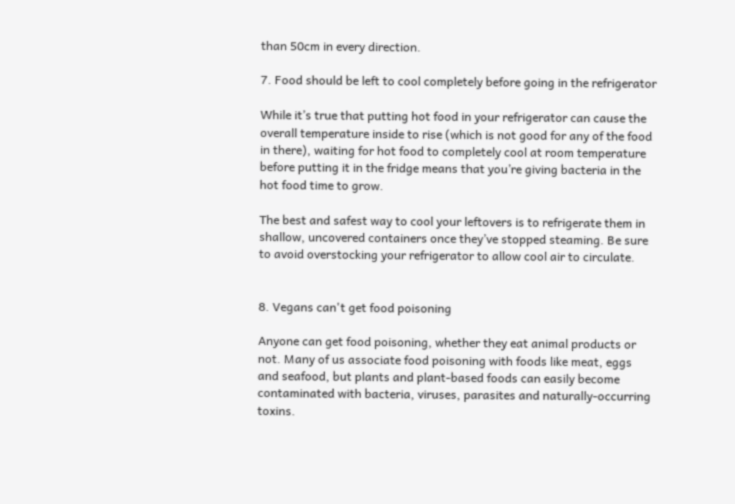than 50cm in every direction.

7. Food should be left to cool completely before going in the refrigerator

While it’s true that putting hot food in your refrigerator can cause the overall temperature inside to rise (which is not good for any of the food in there), waiting for hot food to completely cool at room temperature before putting it in the fridge means that you’re giving bacteria in the hot food time to grow.

The best and safest way to cool your leftovers is to refrigerate them in shallow, uncovered containers once they’ve stopped steaming. Be sure to avoid overstocking your refrigerator to allow cool air to circulate.


8. Vegans can't get food poisoning

Anyone can get food poisoning, whether they eat animal products or not. Many of us associate food poisoning with foods like meat, eggs and seafood, but plants and plant-based foods can easily become contaminated with bacteria, viruses, parasites and naturally-occurring toxins.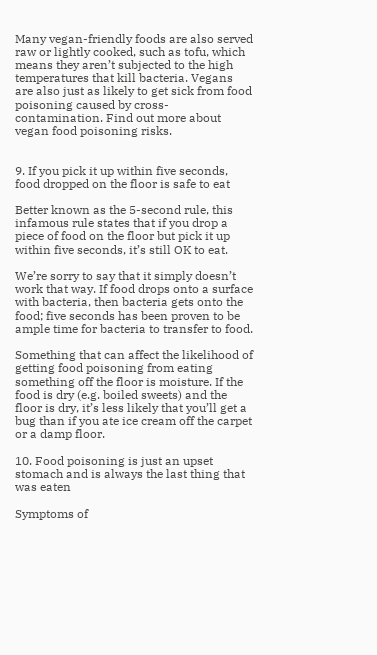Many vegan-friendly foods are also served raw or lightly cooked, such as tofu, which means they aren’t subjected to the high temperatures that kill bacteria. Vegans are also just as likely to get sick from food poisoning caused by cross-contamination. Find out more about vegan food poisoning risks.


9. If you pick it up within five seconds, food dropped on the floor is safe to eat

Better known as the 5-second rule, this infamous rule states that if you drop a piece of food on the floor but pick it up within five seconds, it’s still OK to eat.

We’re sorry to say that it simply doesn’t work that way. If food drops onto a surface with bacteria, then bacteria gets onto the food; five seconds has been proven to be ample time for bacteria to transfer to food.

Something that can affect the likelihood of getting food poisoning from eating something off the floor is moisture. If the food is dry (e.g. boiled sweets) and the floor is dry, it’s less likely that you’ll get a bug than if you ate ice cream off the carpet or a damp floor.

10. Food poisoning is just an upset stomach and is always the last thing that was eaten

Symptoms of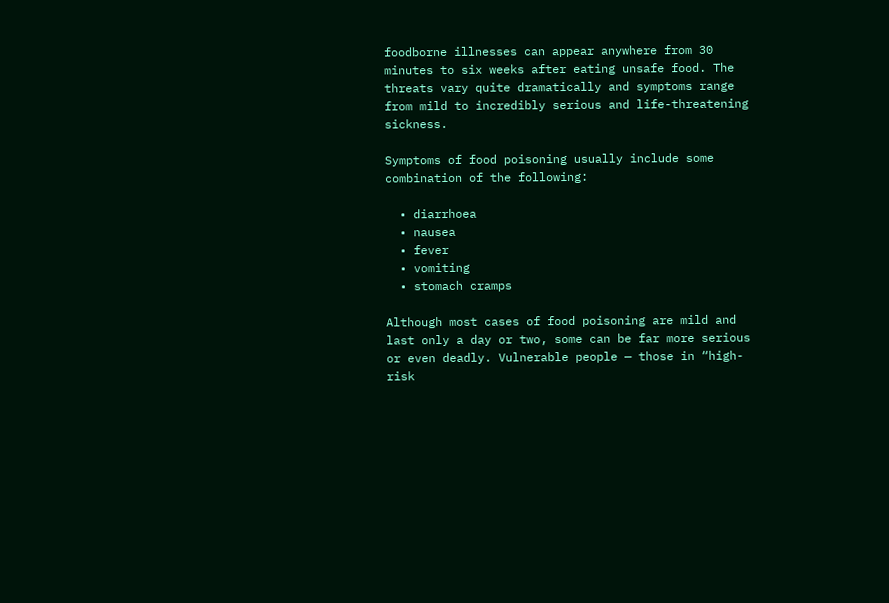foodborne illnesses can appear anywhere from 30 minutes to six weeks after eating unsafe food. The threats vary quite dramatically and symptoms range from mild to incredibly serious and life-threatening sickness.

Symptoms of food poisoning usually include some combination of the following:

  • diarrhoea
  • nausea
  • fever
  • vomiting
  • stomach cramps

Although most cases of food poisoning are mild and last only a day or two, some can be far more serious or even deadly. Vulnerable people — those in “high-risk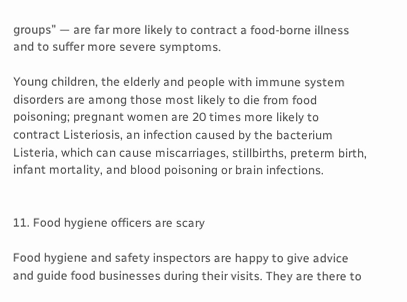groups” — are far more likely to contract a food-borne illness and to suffer more severe symptoms.

Young children, the elderly and people with immune system disorders are among those most likely to die from food poisoning; pregnant women are 20 times more likely to contract Listeriosis, an infection caused by the bacterium Listeria, which can cause miscarriages, stillbirths, preterm birth, infant mortality, and blood poisoning or brain infections.


11. Food hygiene officers are scary

Food hygiene and safety inspectors are happy to give advice and guide food businesses during their visits. They are there to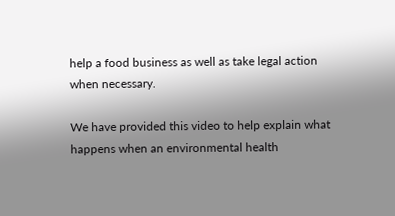help a food business as well as take legal action when necessary.

We have provided this video to help explain what happens when an environmental health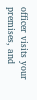officer visits your premises, and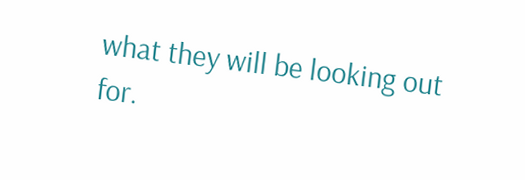what they will be looking out for.